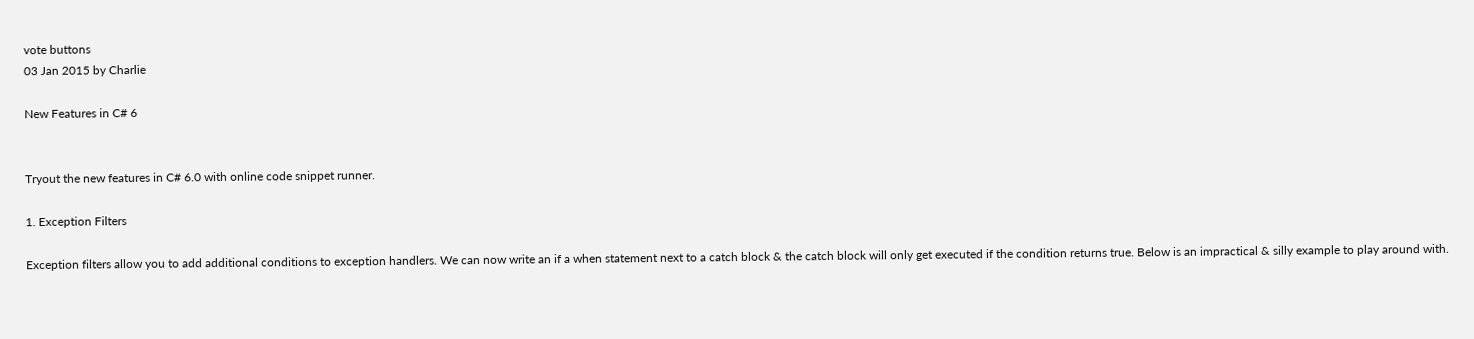vote buttons
03 Jan 2015 by Charlie

New Features in C# 6


Tryout the new features in C# 6.0 with online code snippet runner.

1. Exception Filters

Exception filters allow you to add additional conditions to exception handlers. We can now write an if a when statement next to a catch block & the catch block will only get executed if the condition returns true. Below is an impractical & silly example to play around with.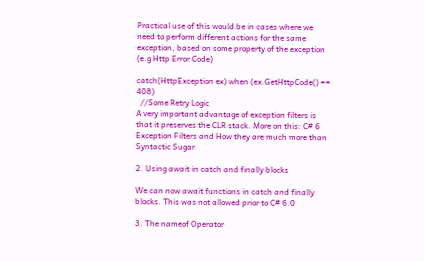Practical use of this would be in cases where we need to perform different actions for the same exception, based on some property of the exception (e.g Http Error Code)

catch(HttpException ex) when (ex.GetHttpCode() == 408)
  //Some Retry Logic
A very important advantage of exception filters is that it preserves the CLR stack. More on this: C# 6 Exception Filters and How they are much more than Syntactic Sugar

2. Using await in catch and finally blocks

We can now await functions in catch and finally blocks. This was not allowed prior to C# 6.0

3. The nameof Operator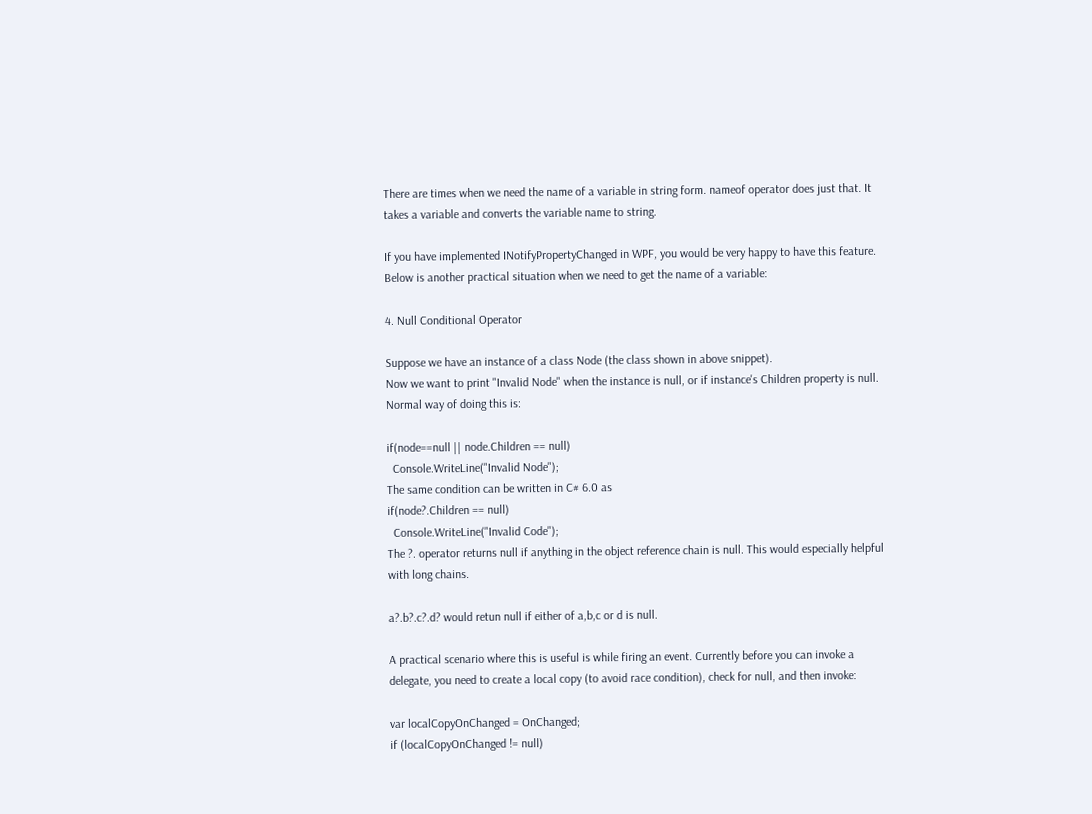There are times when we need the name of a variable in string form. nameof operator does just that. It takes a variable and converts the variable name to string.

If you have implemented INotifyPropertyChanged in WPF, you would be very happy to have this feature. Below is another practical situation when we need to get the name of a variable:

4. Null Conditional Operator

Suppose we have an instance of a class Node (the class shown in above snippet).
Now we want to print "Invalid Node" when the instance is null, or if instance's Children property is null.
Normal way of doing this is:

if(node==null || node.Children == null)
  Console.WriteLine("Invalid Node");
The same condition can be written in C# 6.0 as
if(node?.Children == null)
  Console.WriteLine("Invalid Code");
The ?. operator returns null if anything in the object reference chain is null. This would especially helpful with long chains.

a?.b?.c?.d? would retun null if either of a,b,c or d is null.

A practical scenario where this is useful is while firing an event. Currently before you can invoke a delegate, you need to create a local copy (to avoid race condition), check for null, and then invoke:

var localCopyOnChanged = OnChanged;
if (localCopyOnChanged != null)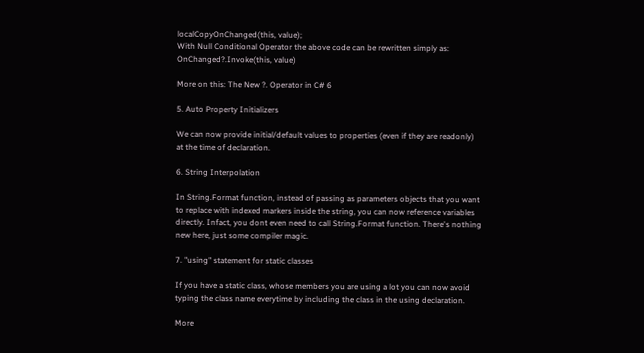localCopyOnChanged(this, value);
With Null Conditional Operator the above code can be rewritten simply as:
OnChanged?.Invoke(this, value)

More on this: The New ?. Operator in C# 6

5. Auto Property Initializers

We can now provide initial/default values to properties (even if they are readonly) at the time of declaration.

6. String Interpolation

In String.Format function, instead of passing as parameters objects that you want to replace with indexed markers inside the string, you can now reference variables directly. Infact, you dont even need to call String.Format function. There's nothing new here, just some compiler magic.

7. "using" statement for static classes

If you have a static class, whose members you are using a lot you can now avoid typing the class name everytime by including the class in the using declaration.

More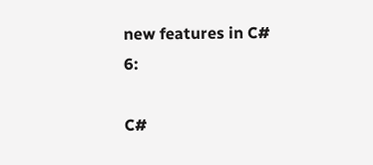new features in C# 6:

C#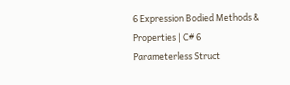6 Expression Bodied Methods & Properties | C# 6 Parameterless Struct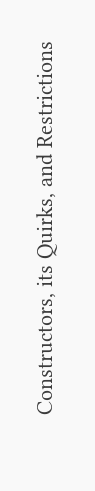Constructors, its Quirks, and Restrictions